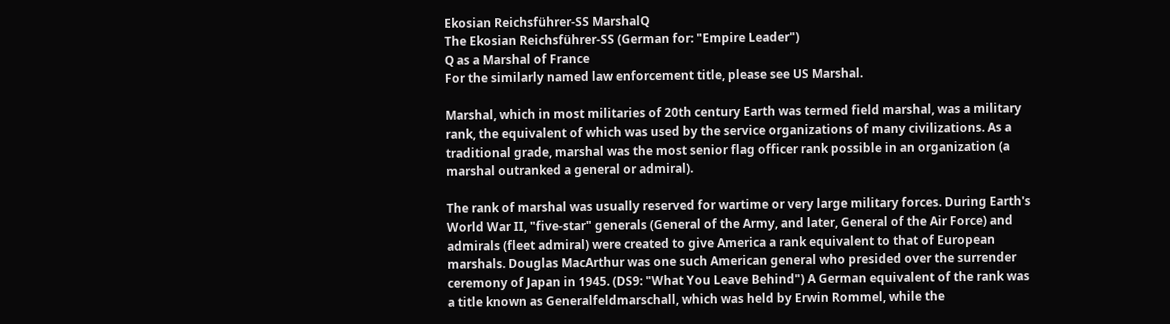Ekosian Reichsführer-SS MarshalQ
The Ekosian Reichsführer-SS (German for: "Empire Leader")
Q as a Marshal of France
For the similarly named law enforcement title, please see US Marshal.

Marshal, which in most militaries of 20th century Earth was termed field marshal, was a military rank, the equivalent of which was used by the service organizations of many civilizations. As a traditional grade, marshal was the most senior flag officer rank possible in an organization (a marshal outranked a general or admiral).

The rank of marshal was usually reserved for wartime or very large military forces. During Earth's World War II, "five-star" generals (General of the Army, and later, General of the Air Force) and admirals (fleet admiral) were created to give America a rank equivalent to that of European marshals. Douglas MacArthur was one such American general who presided over the surrender ceremony of Japan in 1945. (DS9: "What You Leave Behind") A German equivalent of the rank was a title known as Generalfeldmarschall, which was held by Erwin Rommel, while the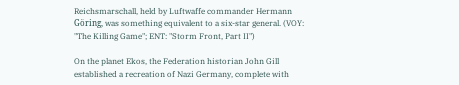Reichsmarschall, held by Luftwaffe commander Hermann Göring, was something equivalent to a six-star general. (VOY: "The Killing Game"; ENT: "Storm Front, Part II")

On the planet Ekos, the Federation historian John Gill established a recreation of Nazi Germany, complete with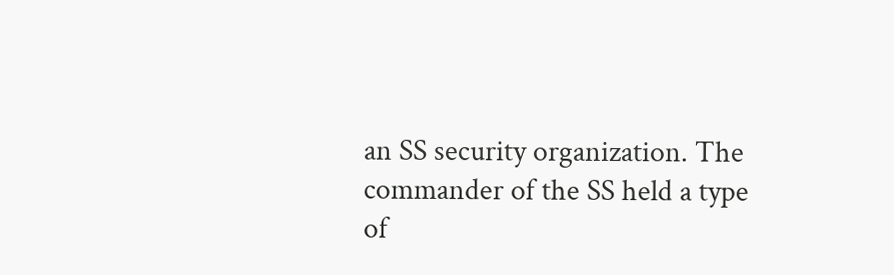an SS security organization. The commander of the SS held a type of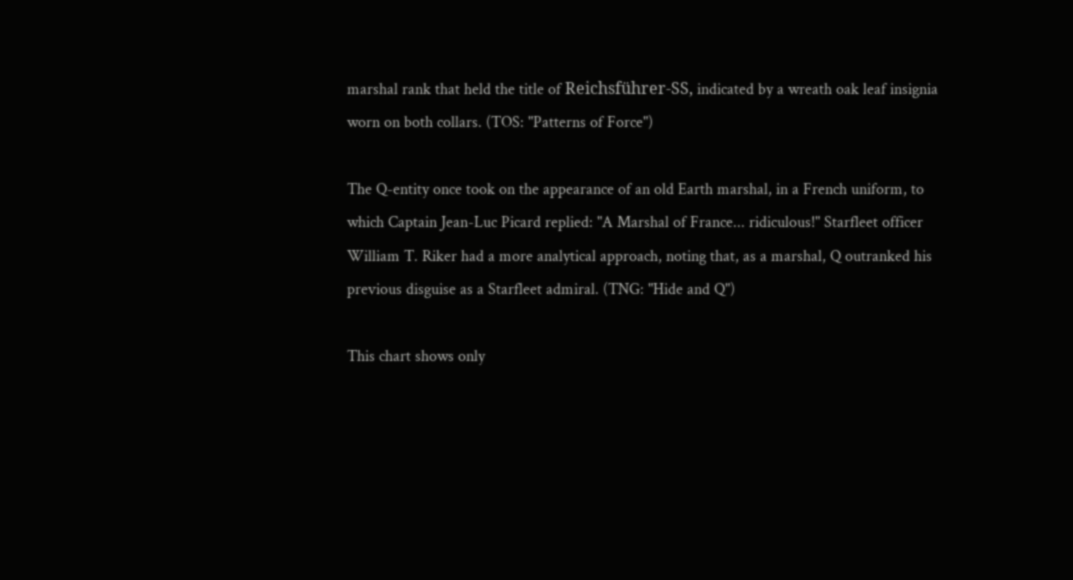marshal rank that held the title of Reichsführer-SS, indicated by a wreath oak leaf insignia worn on both collars. (TOS: "Patterns of Force")

The Q-entity once took on the appearance of an old Earth marshal, in a French uniform, to which Captain Jean-Luc Picard replied: "A Marshal of France... ridiculous!" Starfleet officer William T. Riker had a more analytical approach, noting that, as a marshal, Q outranked his previous disguise as a Starfleet admiral. (TNG: "Hide and Q")

This chart shows only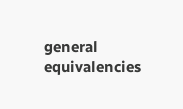general equivalencies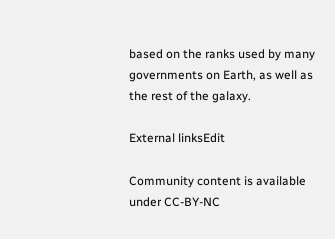based on the ranks used by many governments on Earth, as well as the rest of the galaxy.

External linksEdit

Community content is available under CC-BY-NC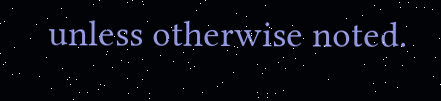unless otherwise noted.